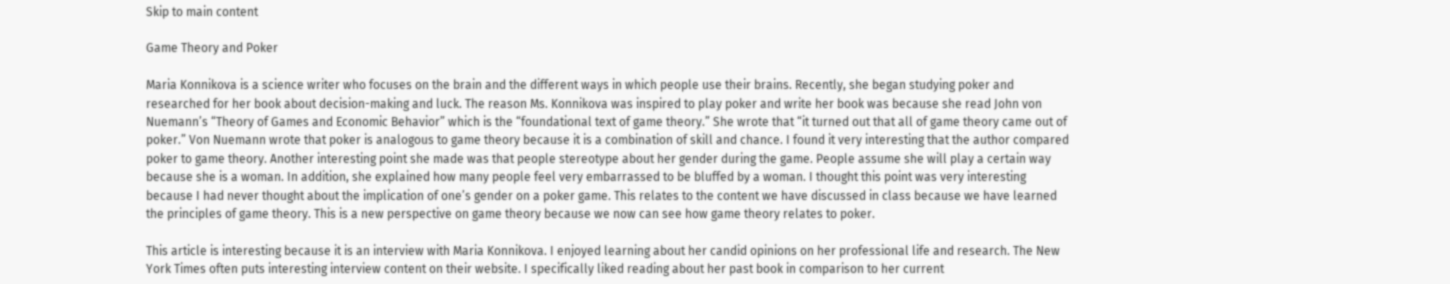Skip to main content

Game Theory and Poker

Maria Konnikova is a science writer who focuses on the brain and the different ways in which people use their brains. Recently, she began studying poker and researched for her book about decision-making and luck. The reason Ms. Konnikova was inspired to play poker and write her book was because she read John von Nuemann’s “Theory of Games and Economic Behavior” which is the “foundational text of game theory.” She wrote that “it turned out that all of game theory came out of poker.” Von Nuemann wrote that poker is analogous to game theory because it is a combination of skill and chance. I found it very interesting that the author compared poker to game theory. Another interesting point she made was that people stereotype about her gender during the game. People assume she will play a certain way because she is a woman. In addition, she explained how many people feel very embarrassed to be bluffed by a woman. I thought this point was very interesting because I had never thought about the implication of one’s gender on a poker game. This relates to the content we have discussed in class because we have learned the principles of game theory. This is a new perspective on game theory because we now can see how game theory relates to poker.

This article is interesting because it is an interview with Maria Konnikova. I enjoyed learning about her candid opinions on her professional life and research. The New York Times often puts interesting interview content on their website. I specifically liked reading about her past book in comparison to her current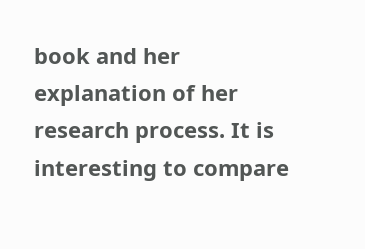book and her explanation of her research process. It is interesting to compare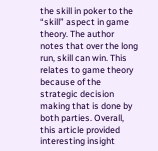the skill in poker to the “skill” aspect in game theory. The author notes that over the long run, skill can win. This relates to game theory because of the strategic decision making that is done by both parties. Overall, this article provided interesting insight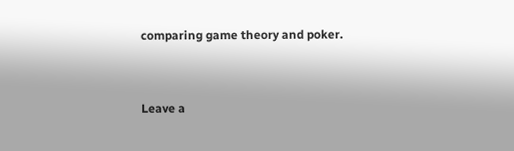comparing game theory and poker.


Leave a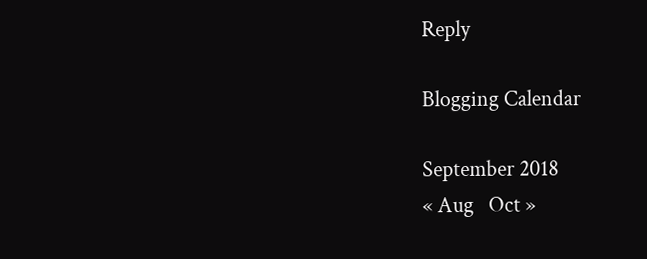Reply

Blogging Calendar

September 2018
« Aug   Oct »